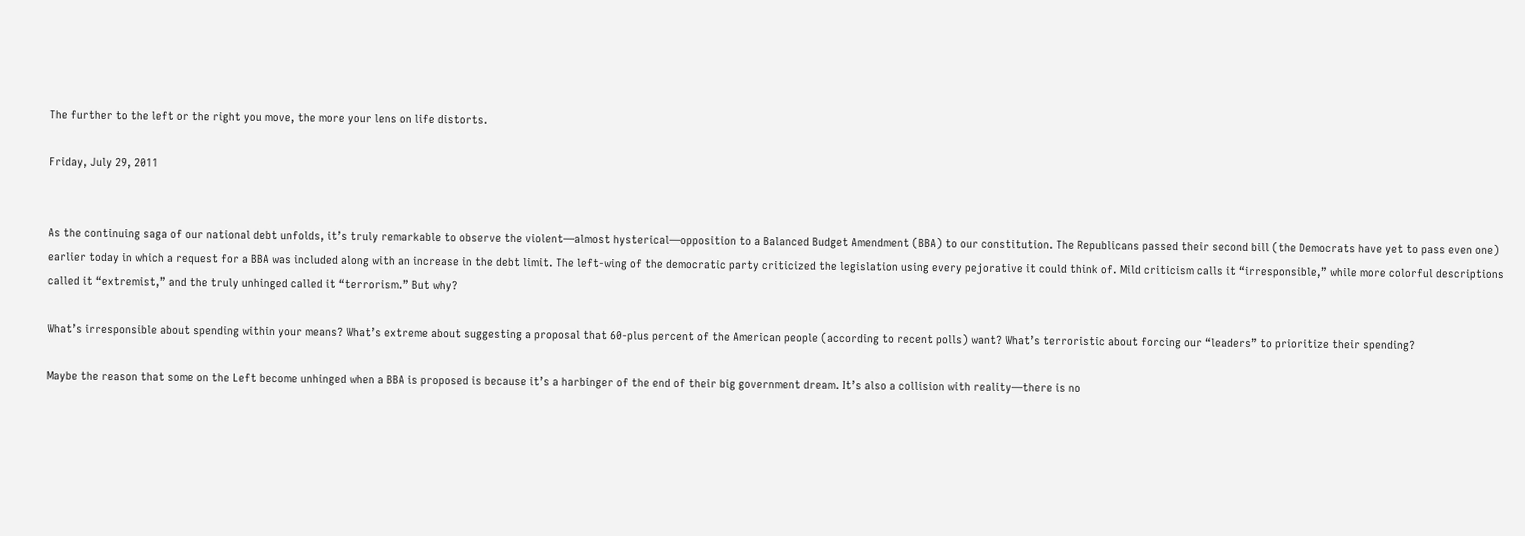The further to the left or the right you move, the more your lens on life distorts.

Friday, July 29, 2011


As the continuing saga of our national debt unfolds, it’s truly remarkable to observe the violent—almost hysterical—opposition to a Balanced Budget Amendment (BBA) to our constitution. The Republicans passed their second bill (the Democrats have yet to pass even one) earlier today in which a request for a BBA was included along with an increase in the debt limit. The left-wing of the democratic party criticized the legislation using every pejorative it could think of. Mild criticism calls it “irresponsible,” while more colorful descriptions called it “extremist,” and the truly unhinged called it “terrorism.” But why?

What’s irresponsible about spending within your means? What’s extreme about suggesting a proposal that 60-plus percent of the American people (according to recent polls) want? What’s terroristic about forcing our “leaders” to prioritize their spending?

Maybe the reason that some on the Left become unhinged when a BBA is proposed is because it’s a harbinger of the end of their big government dream. It’s also a collision with reality—there is no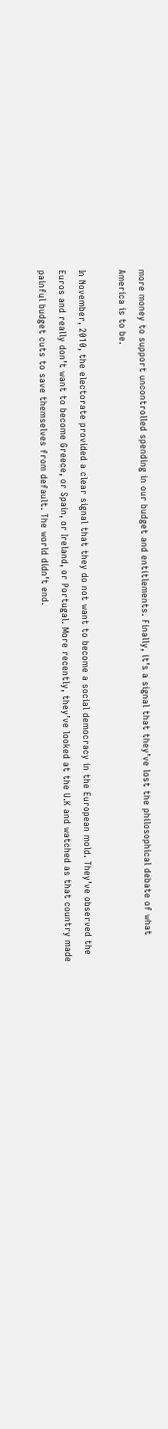more money to support uncontrolled spending in our budget and entitlements. Finally, it’s a signal that they’ve lost the philosophical debate of what America is to be.

In November, 2010, the electorate provided a clear signal that they do not want to become a social democracy in the European mold. They’ve observed the Euros and really don’t want to become Greece, or Spain, or Ireland, or Portugal. More recently, they’ve looked at the U.K and watched as that country made painful budget cuts to save themselves from default. The world didn’t end.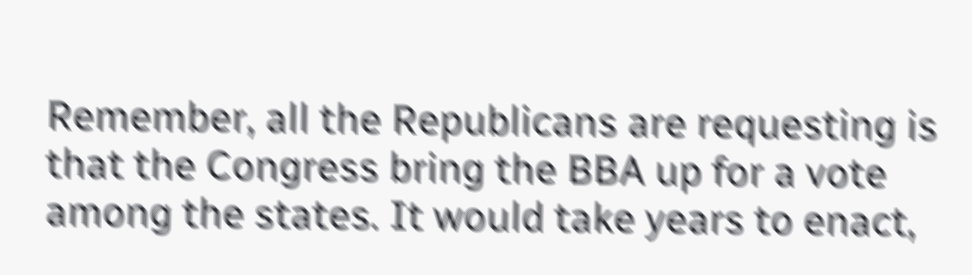Remember, all the Republicans are requesting is that the Congress bring the BBA up for a vote among the states. It would take years to enact,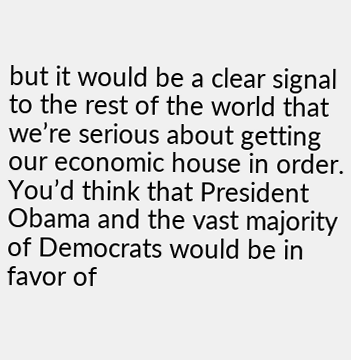but it would be a clear signal to the rest of the world that we’re serious about getting our economic house in order. You’d think that President Obama and the vast majority of Democrats would be in favor of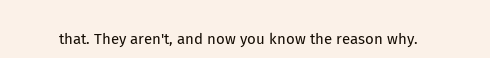that. They aren't, and now you know the reason why.